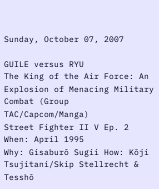Sunday, October 07, 2007

GUILE versus RYU
The King of the Air Force: An Explosion of Menacing Military Combat (Group TAC/Capcom/Manga)
Street Fighter II V Ep. 2 When: April 1995
Why: Gisaburō Sugii How: Kōji Tsujitani/Skip Stellrecht & Tesshō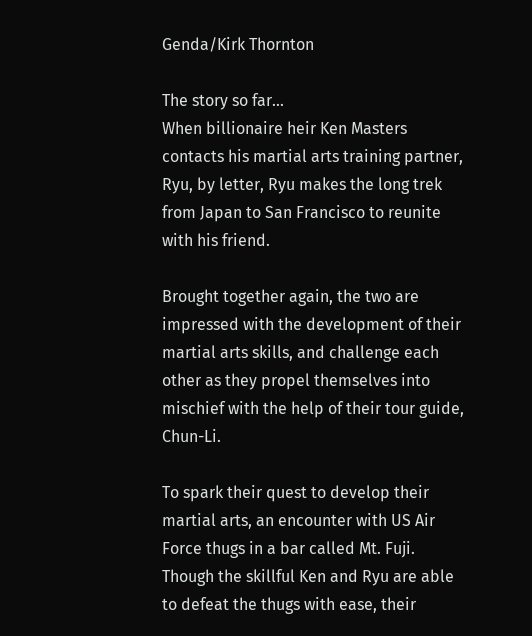Genda/Kirk Thornton

The story so far...
When billionaire heir Ken Masters contacts his martial arts training partner, Ryu, by letter, Ryu makes the long trek from Japan to San Francisco to reunite with his friend.

Brought together again, the two are impressed with the development of their martial arts skills, and challenge each other as they propel themselves into mischief with the help of their tour guide, Chun-Li.

To spark their quest to develop their martial arts, an encounter with US Air Force thugs in a bar called Mt. Fuji. Though the skillful Ken and Ryu are able to defeat the thugs with ease, their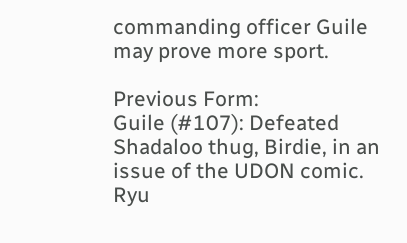commanding officer Guile may prove more sport.

Previous Form:
Guile (#107): Defeated Shadaloo thug, Birdie, in an issue of the UDON comic.
Ryu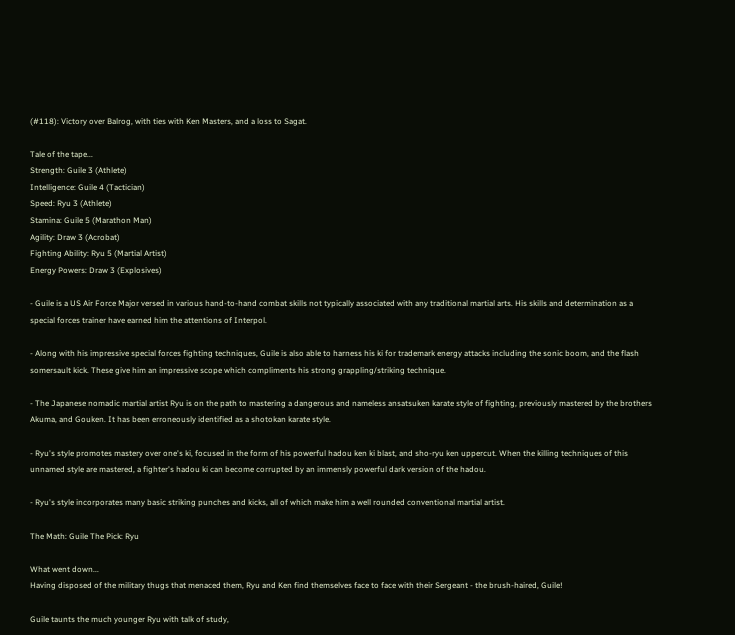(#118): Victory over Balrog, with ties with Ken Masters, and a loss to Sagat.

Tale of the tape...
Strength: Guile 3 (Athlete)
Intelligence: Guile 4 (Tactician)
Speed: Ryu 3 (Athlete)
Stamina: Guile 5 (Marathon Man)
Agility: Draw 3 (Acrobat)
Fighting Ability: Ryu 5 (Martial Artist)
Energy Powers: Draw 3 (Explosives)

- Guile is a US Air Force Major versed in various hand-to-hand combat skills not typically associated with any traditional martial arts. His skills and determination as a special forces trainer have earned him the attentions of Interpol.

- Along with his impressive special forces fighting techniques, Guile is also able to harness his ki for trademark energy attacks including the sonic boom, and the flash somersault kick. These give him an impressive scope which compliments his strong grappling/striking technique.

- The Japanese nomadic martial artist Ryu is on the path to mastering a dangerous and nameless ansatsuken karate style of fighting, previously mastered by the brothers Akuma, and Gouken. It has been erroneously identified as a shotokan karate style.

- Ryu's style promotes mastery over one's ki, focused in the form of his powerful hadou ken ki blast, and sho-ryu ken uppercut. When the killing techniques of this unnamed style are mastered, a fighter's hadou ki can become corrupted by an immensly powerful dark version of the hadou.

- Ryu's style incorporates many basic striking punches and kicks, all of which make him a well rounded conventional martial artist.

The Math: Guile The Pick: Ryu

What went down...
Having disposed of the military thugs that menaced them, Ryu and Ken find themselves face to face with their Sergeant - the brush-haired, Guile!

Guile taunts the much younger Ryu with talk of study,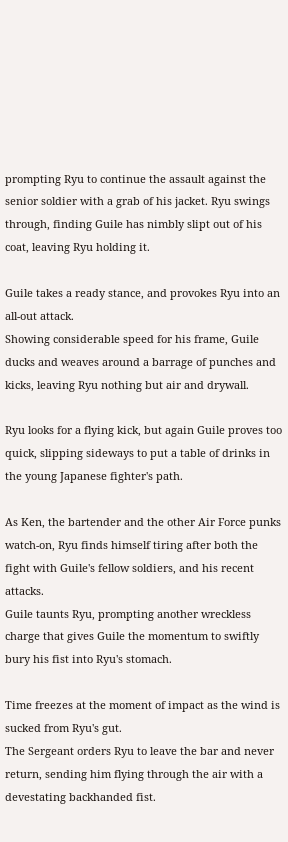prompting Ryu to continue the assault against the senior soldier with a grab of his jacket. Ryu swings through, finding Guile has nimbly slipt out of his coat, leaving Ryu holding it.

Guile takes a ready stance, and provokes Ryu into an all-out attack.
Showing considerable speed for his frame, Guile ducks and weaves around a barrage of punches and kicks, leaving Ryu nothing but air and drywall.

Ryu looks for a flying kick, but again Guile proves too quick, slipping sideways to put a table of drinks in the young Japanese fighter's path.

As Ken, the bartender and the other Air Force punks watch-on, Ryu finds himself tiring after both the fight with Guile's fellow soldiers, and his recent attacks.
Guile taunts Ryu, prompting another wreckless charge that gives Guile the momentum to swiftly bury his fist into Ryu's stomach.

Time freezes at the moment of impact as the wind is sucked from Ryu's gut.
The Sergeant orders Ryu to leave the bar and never return, sending him flying through the air with a devestating backhanded fist.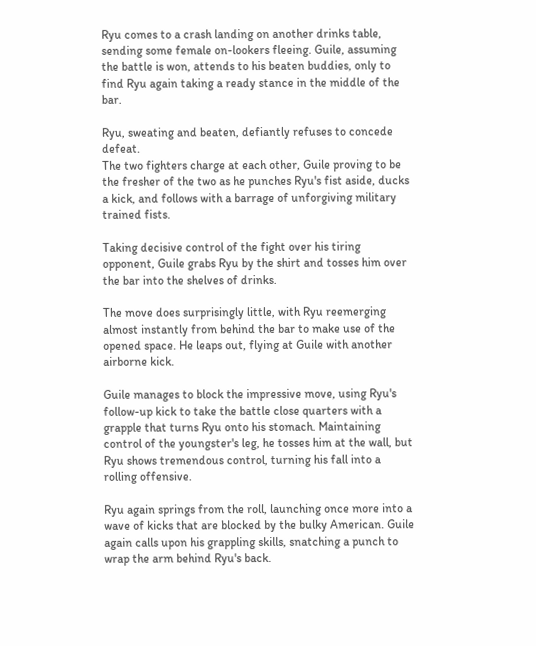Ryu comes to a crash landing on another drinks table, sending some female on-lookers fleeing. Guile, assuming the battle is won, attends to his beaten buddies, only to find Ryu again taking a ready stance in the middle of the bar.

Ryu, sweating and beaten, defiantly refuses to concede defeat.
The two fighters charge at each other, Guile proving to be the fresher of the two as he punches Ryu's fist aside, ducks a kick, and follows with a barrage of unforgiving military trained fists.

Taking decisive control of the fight over his tiring opponent, Guile grabs Ryu by the shirt and tosses him over the bar into the shelves of drinks.

The move does surprisingly little, with Ryu reemerging almost instantly from behind the bar to make use of the opened space. He leaps out, flying at Guile with another airborne kick.

Guile manages to block the impressive move, using Ryu's follow-up kick to take the battle close quarters with a grapple that turns Ryu onto his stomach. Maintaining control of the youngster's leg, he tosses him at the wall, but Ryu shows tremendous control, turning his fall into a rolling offensive.

Ryu again springs from the roll, launching once more into a wave of kicks that are blocked by the bulky American. Guile again calls upon his grappling skills, snatching a punch to wrap the arm behind Ryu's back.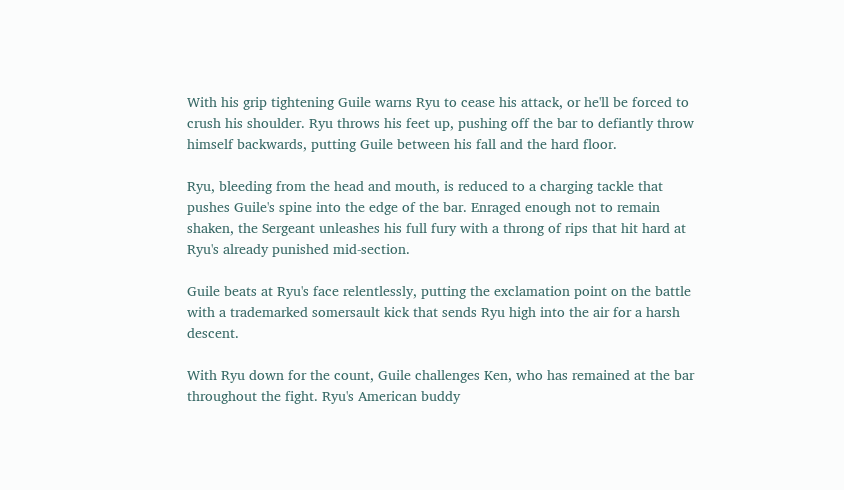With his grip tightening Guile warns Ryu to cease his attack, or he'll be forced to crush his shoulder. Ryu throws his feet up, pushing off the bar to defiantly throw himself backwards, putting Guile between his fall and the hard floor.

Ryu, bleeding from the head and mouth, is reduced to a charging tackle that pushes Guile's spine into the edge of the bar. Enraged enough not to remain shaken, the Sergeant unleashes his full fury with a throng of rips that hit hard at Ryu's already punished mid-section.

Guile beats at Ryu's face relentlessly, putting the exclamation point on the battle with a trademarked somersault kick that sends Ryu high into the air for a harsh descent.

With Ryu down for the count, Guile challenges Ken, who has remained at the bar throughout the fight. Ryu's American buddy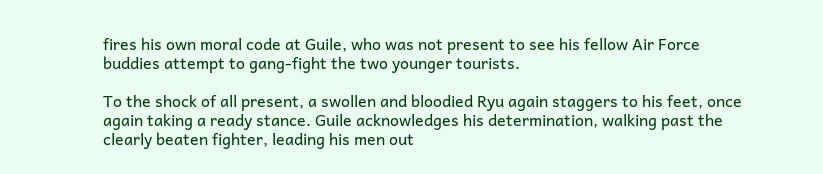fires his own moral code at Guile, who was not present to see his fellow Air Force buddies attempt to gang-fight the two younger tourists.

To the shock of all present, a swollen and bloodied Ryu again staggers to his feet, once again taking a ready stance. Guile acknowledges his determination, walking past the clearly beaten fighter, leading his men out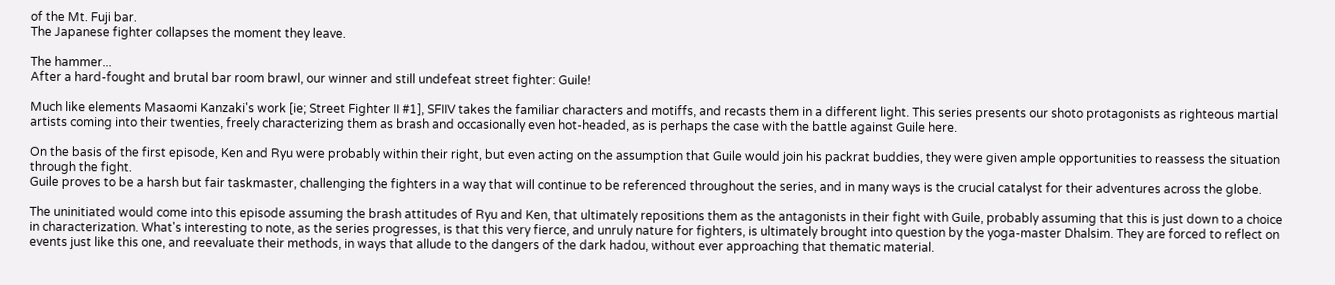of the Mt. Fuji bar.
The Japanese fighter collapses the moment they leave.

The hammer...
After a hard-fought and brutal bar room brawl, our winner and still undefeat street fighter: Guile!

Much like elements Masaomi Kanzaki's work [ie; Street Fighter II #1], SFIIV takes the familiar characters and motiffs, and recasts them in a different light. This series presents our shoto protagonists as righteous martial artists coming into their twenties, freely characterizing them as brash and occasionally even hot-headed, as is perhaps the case with the battle against Guile here.

On the basis of the first episode, Ken and Ryu were probably within their right, but even acting on the assumption that Guile would join his packrat buddies, they were given ample opportunities to reassess the situation through the fight.
Guile proves to be a harsh but fair taskmaster, challenging the fighters in a way that will continue to be referenced throughout the series, and in many ways is the crucial catalyst for their adventures across the globe.

The uninitiated would come into this episode assuming the brash attitudes of Ryu and Ken, that ultimately repositions them as the antagonists in their fight with Guile, probably assuming that this is just down to a choice in characterization. What's interesting to note, as the series progresses, is that this very fierce, and unruly nature for fighters, is ultimately brought into question by the yoga-master Dhalsim. They are forced to reflect on events just like this one, and reevaluate their methods, in ways that allude to the dangers of the dark hadou, without ever approaching that thematic material.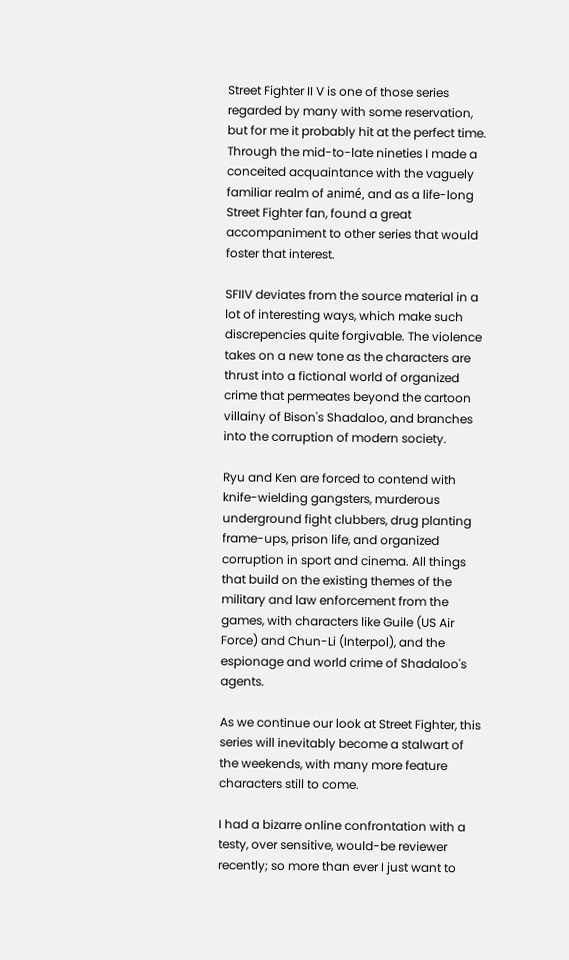Street Fighter II V is one of those series regarded by many with some reservation, but for me it probably hit at the perfect time. Through the mid-to-late nineties I made a conceited acquaintance with the vaguely familiar realm of animé, and as a life-long Street Fighter fan, found a great accompaniment to other series that would foster that interest.

SFIIV deviates from the source material in a lot of interesting ways, which make such discrepencies quite forgivable. The violence takes on a new tone as the characters are thrust into a fictional world of organized crime that permeates beyond the cartoon villainy of Bison's Shadaloo, and branches into the corruption of modern society.

Ryu and Ken are forced to contend with knife-wielding gangsters, murderous underground fight clubbers, drug planting frame-ups, prison life, and organized corruption in sport and cinema. All things that build on the existing themes of the military and law enforcement from the games, with characters like Guile (US Air Force) and Chun-Li (Interpol), and the espionage and world crime of Shadaloo's agents.

As we continue our look at Street Fighter, this series will inevitably become a stalwart of the weekends, with many more feature characters still to come.

I had a bizarre online confrontation with a testy, over sensitive, would-be reviewer recently; so more than ever I just want to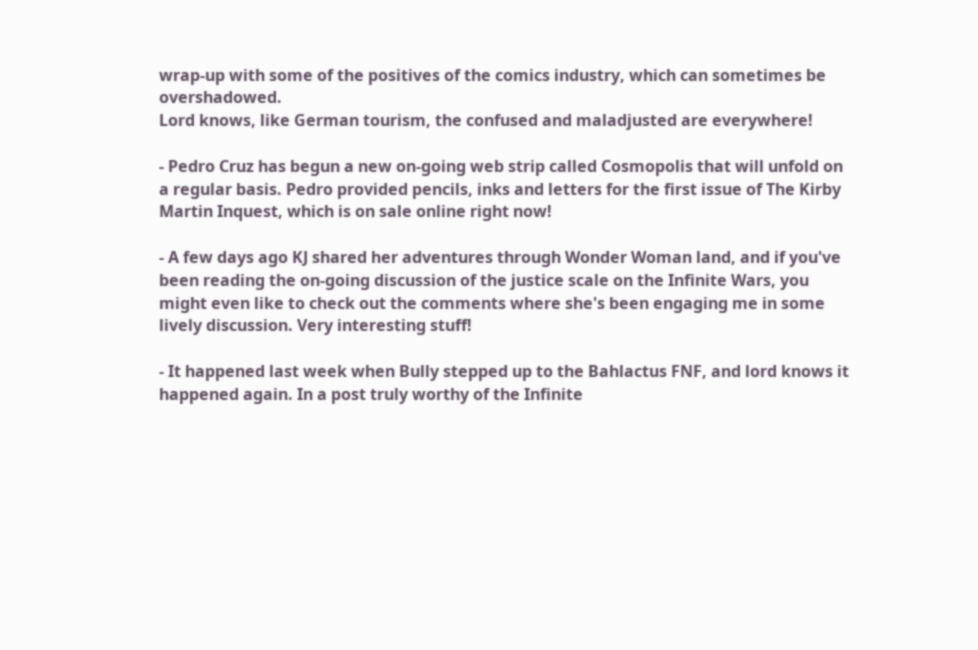wrap-up with some of the positives of the comics industry, which can sometimes be overshadowed.
Lord knows, like German tourism, the confused and maladjusted are everywhere!

- Pedro Cruz has begun a new on-going web strip called Cosmopolis that will unfold on a regular basis. Pedro provided pencils, inks and letters for the first issue of The Kirby Martin Inquest, which is on sale online right now!

- A few days ago KJ shared her adventures through Wonder Woman land, and if you've been reading the on-going discussion of the justice scale on the Infinite Wars, you might even like to check out the comments where she's been engaging me in some lively discussion. Very interesting stuff!

- It happened last week when Bully stepped up to the Bahlactus FNF, and lord knows it happened again. In a post truly worthy of the Infinite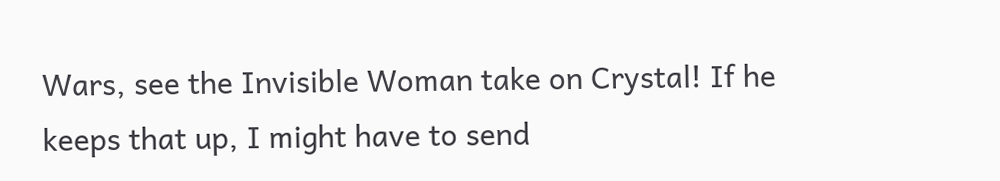Wars, see the Invisible Woman take on Crystal! If he keeps that up, I might have to send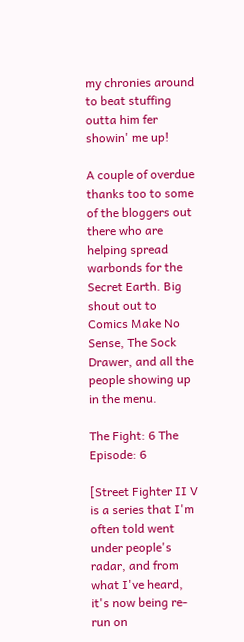my chronies around to beat stuffing outta him fer showin' me up!

A couple of overdue thanks too to some of the bloggers out there who are helping spread warbonds for the Secret Earth. Big shout out to Comics Make No Sense, The Sock Drawer, and all the people showing up in the menu.

The Fight: 6 The Episode: 6

[Street Fighter II V is a series that I'm often told went under people's radar, and from what I've heard, it's now being re-run on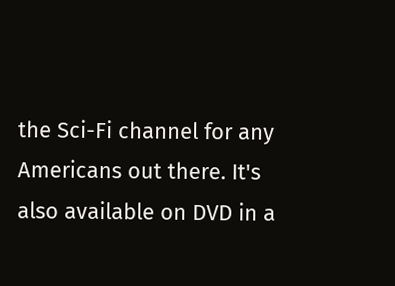the Sci-Fi channel for any Americans out there. It's also available on DVD in a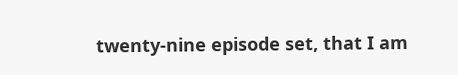twenty-nine episode set, that I am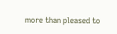more than pleased to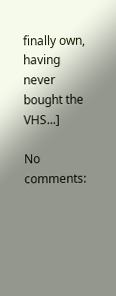finally own, having never bought the VHS...]

No comments: